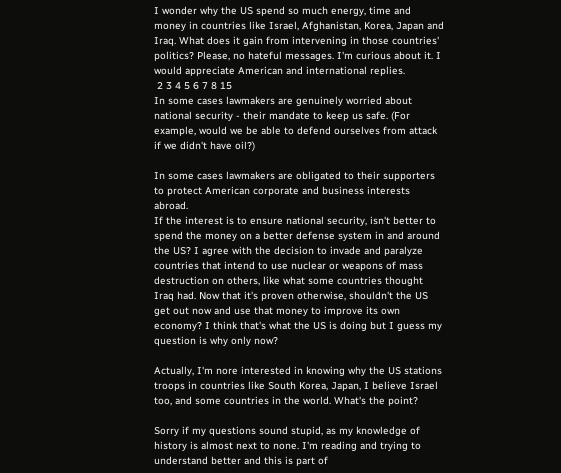I wonder why the US spend so much energy, time and money in countries like Israel, Afghanistan, Korea, Japan and Iraq. What does it gain from intervening in those countries' politics? Please, no hateful messages. I'm curious about it. I would appreciate American and international replies.
 2 3 4 5 6 7 8 15
In some cases lawmakers are genuinely worried about national security - their mandate to keep us safe. (For example, would we be able to defend ourselves from attack if we didn't have oil?)

In some cases lawmakers are obligated to their supporters to protect American corporate and business interests abroad.
If the interest is to ensure national security, isn't better to spend the money on a better defense system in and around the US? I agree with the decision to invade and paralyze countries that intend to use nuclear or weapons of mass destruction on others, like what some countries thought Iraq had. Now that it's proven otherwise, shouldn't the US get out now and use that money to improve its own economy? I think that's what the US is doing but I guess my question is why only now?

Actually, I'm nore interested in knowing why the US stations troops in countries like South Korea, Japan, I believe Israel too, and some countries in the world. What's the point?

Sorry if my questions sound stupid, as my knowledge of history is almost next to none. I'm reading and trying to understand better and this is part of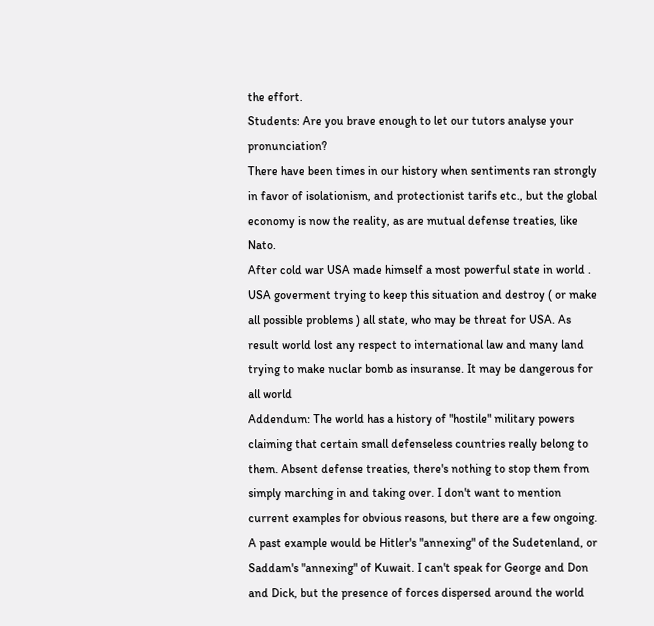the effort.
Students: Are you brave enough to let our tutors analyse your pronunciation?
There have been times in our history when sentiments ran strongly in favor of isolationism, and protectionist tarifs etc., but the global economy is now the reality, as are mutual defense treaties, like Nato.
After cold war USA made himself a most powerful state in world . USA goverment trying to keep this situation and destroy ( or make all possible problems ) all state, who may be threat for USA. As result world lost any respect to international law and many land trying to make nuclar bomb as insuranse. It may be dangerous for all world
Addendum: The world has a history of "hostile" military powers claiming that certain small defenseless countries really belong to them. Absent defense treaties, there's nothing to stop them from simply marching in and taking over. I don't want to mention current examples for obvious reasons, but there are a few ongoing. A past example would be Hitler's "annexing" of the Sudetenland, or Saddam's "annexing" of Kuwait. I can't speak for George and Don and Dick, but the presence of forces dispersed around the world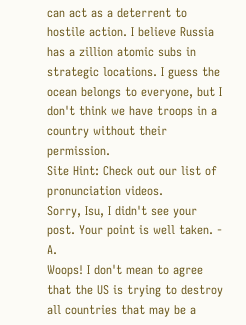can act as a deterrent to hostile action. I believe Russia has a zillion atomic subs in strategic locations. I guess the ocean belongs to everyone, but I don't think we have troops in a country without their permission.
Site Hint: Check out our list of pronunciation videos.
Sorry, Isu, I didn't see your post. Your point is well taken. - A.
Woops! I don't mean to agree that the US is trying to destroy all countries that may be a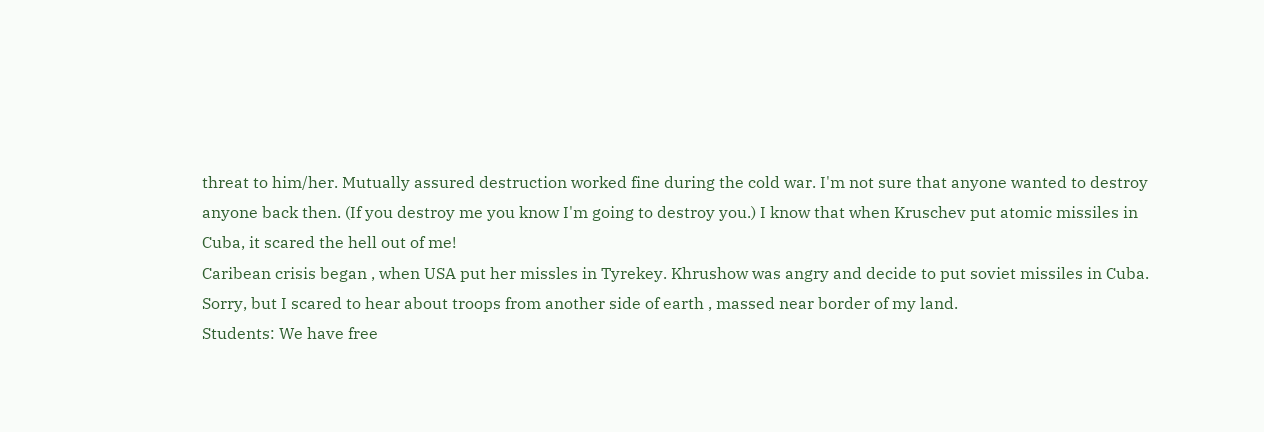threat to him/her. Mutually assured destruction worked fine during the cold war. I'm not sure that anyone wanted to destroy anyone back then. (If you destroy me you know I'm going to destroy you.) I know that when Kruschev put atomic missiles in Cuba, it scared the hell out of me!
Caribean crisis began , when USA put her missles in Tyrekey. Khrushow was angry and decide to put soviet missiles in Cuba.
Sorry, but I scared to hear about troops from another side of earth , massed near border of my land.
Students: We have free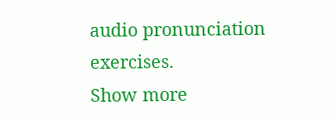audio pronunciation exercises.
Show more